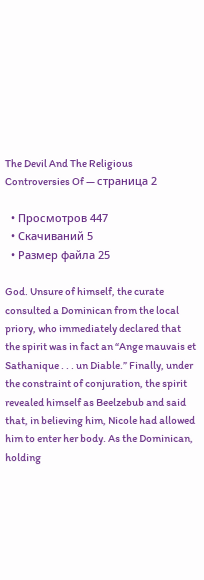The Devil And The Religious Controversies Of — страница 2

  • Просмотров 447
  • Скачиваний 5
  • Размер файла 25

God. Unsure of himself, the curate consulted a Dominican from the local priory, who immediately declared that the spirit was in fact an “Ange mauvais et Sathanique . . . un Diable.” Finally, under the constraint of conjuration, the spirit revealed himself as Beelzebub and said that, in believing him, Nicole had allowed him to enter her body. As the Dominican, holding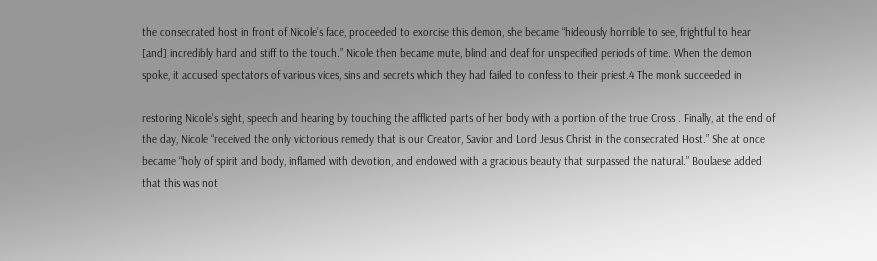the consecrated host in front of Nicole’s face, proceeded to exorcise this demon, she became “hideously horrible to see, frightful to hear [and] incredibly hard and stiff to the touch.” Nicole then became mute, blind and deaf for unspecified periods of time. When the demon spoke, it accused spectators of various vices, sins and secrets which they had failed to confess to their priest.4 The monk succeeded in

restoring Nicole’s sight, speech and hearing by touching the afflicted parts of her body with a portion of the true Cross . Finally, at the end of the day, Nicole “received the only victorious remedy that is our Creator, Savior and Lord Jesus Christ in the consecrated Host.” She at once became “holy of spirit and body, inflamed with devotion, and endowed with a gracious beauty that surpassed the natural.” Boulaese added that this was not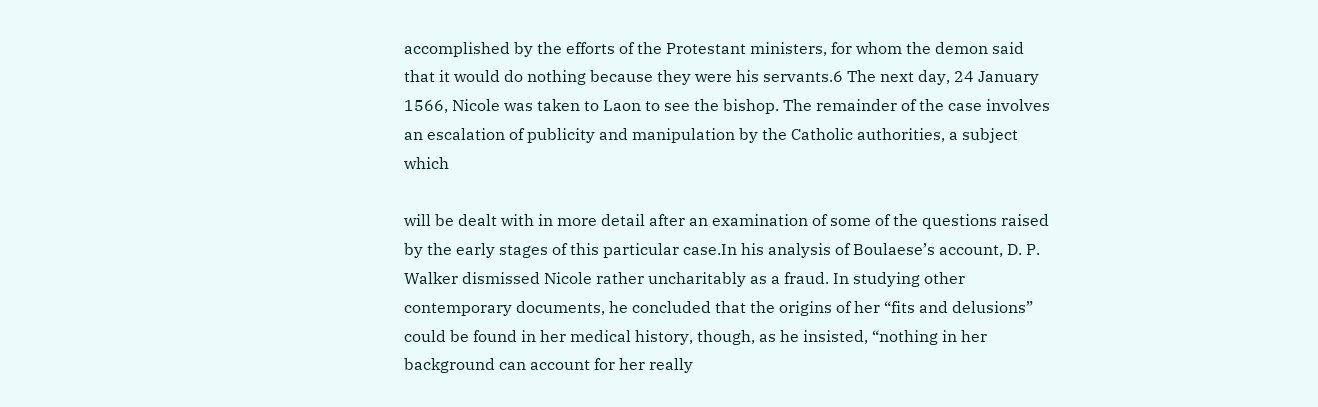accomplished by the efforts of the Protestant ministers, for whom the demon said that it would do nothing because they were his servants.6 The next day, 24 January 1566, Nicole was taken to Laon to see the bishop. The remainder of the case involves an escalation of publicity and manipulation by the Catholic authorities, a subject which

will be dealt with in more detail after an examination of some of the questions raised by the early stages of this particular case.In his analysis of Boulaese’s account, D. P. Walker dismissed Nicole rather uncharitably as a fraud. In studying other contemporary documents, he concluded that the origins of her “fits and delusions” could be found in her medical history, though, as he insisted, “nothing in her background can account for her really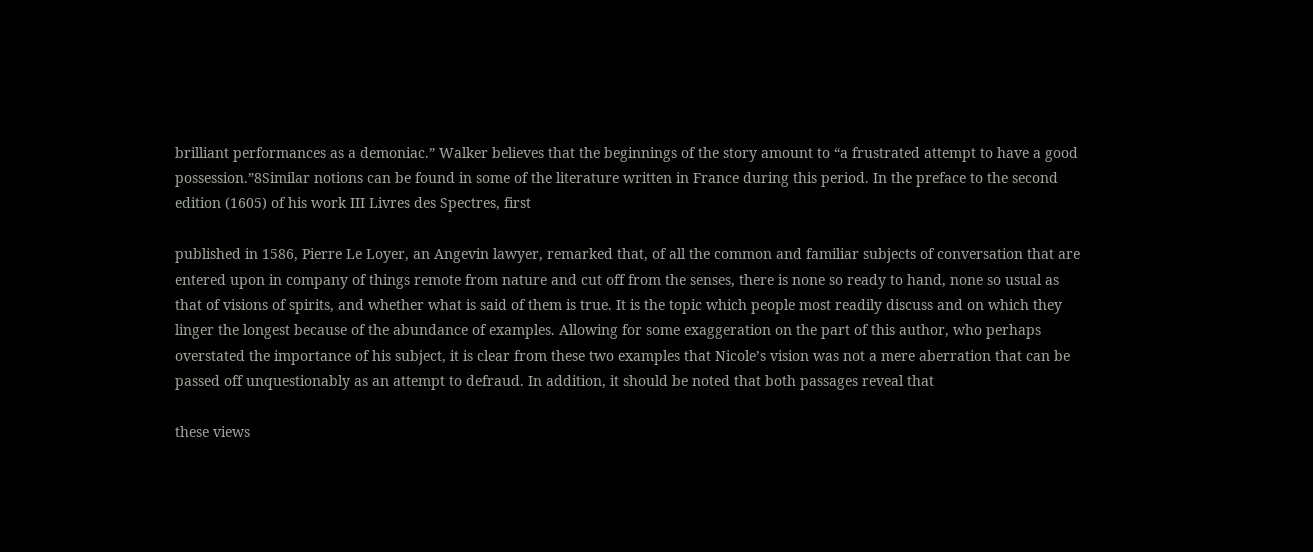brilliant performances as a demoniac.” Walker believes that the beginnings of the story amount to “a frustrated attempt to have a good possession.”8Similar notions can be found in some of the literature written in France during this period. In the preface to the second edition (1605) of his work III Livres des Spectres, first

published in 1586, Pierre Le Loyer, an Angevin lawyer, remarked that, of all the common and familiar subjects of conversation that are entered upon in company of things remote from nature and cut off from the senses, there is none so ready to hand, none so usual as that of visions of spirits, and whether what is said of them is true. It is the topic which people most readily discuss and on which they linger the longest because of the abundance of examples. Allowing for some exaggeration on the part of this author, who perhaps overstated the importance of his subject, it is clear from these two examples that Nicole’s vision was not a mere aberration that can be passed off unquestionably as an attempt to defraud. In addition, it should be noted that both passages reveal that

these views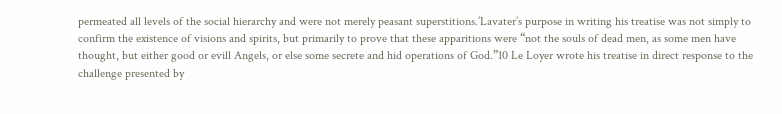permeated all levels of the social hierarchy and were not merely peasant superstitions.’Lavater’s purpose in writing his treatise was not simply to confirm the existence of visions and spirits, but primarily to prove that these apparitions were “not the souls of dead men, as some men have thought, but either good or evill Angels, or else some secrete and hid operations of God.”10 Le Loyer wrote his treatise in direct response to the challenge presented by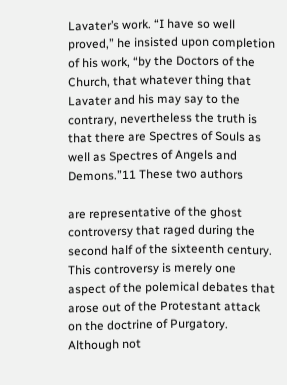Lavater’s work. “I have so well proved,” he insisted upon completion of his work, “by the Doctors of the Church, that whatever thing that Lavater and his may say to the contrary, nevertheless the truth is that there are Spectres of Souls as well as Spectres of Angels and Demons.”11 These two authors

are representative of the ghost controversy that raged during the second half of the sixteenth century. This controversy is merely one aspect of the polemical debates that arose out of the Protestant attack on the doctrine of Purgatory. Although not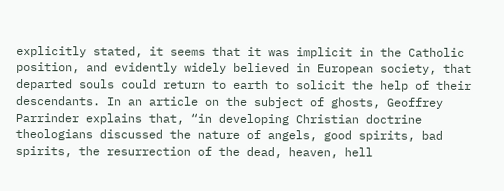explicitly stated, it seems that it was implicit in the Catholic position, and evidently widely believed in European society, that departed souls could return to earth to solicit the help of their descendants. In an article on the subject of ghosts, Geoffrey Parrinder explains that, “in developing Christian doctrine theologians discussed the nature of angels, good spirits, bad spirits, the resurrection of the dead, heaven, hell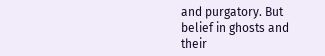and purgatory. But belief in ghosts and their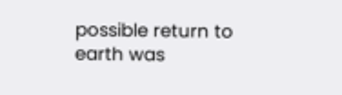possible return to earth was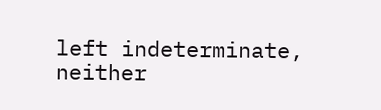left indeterminate, neither